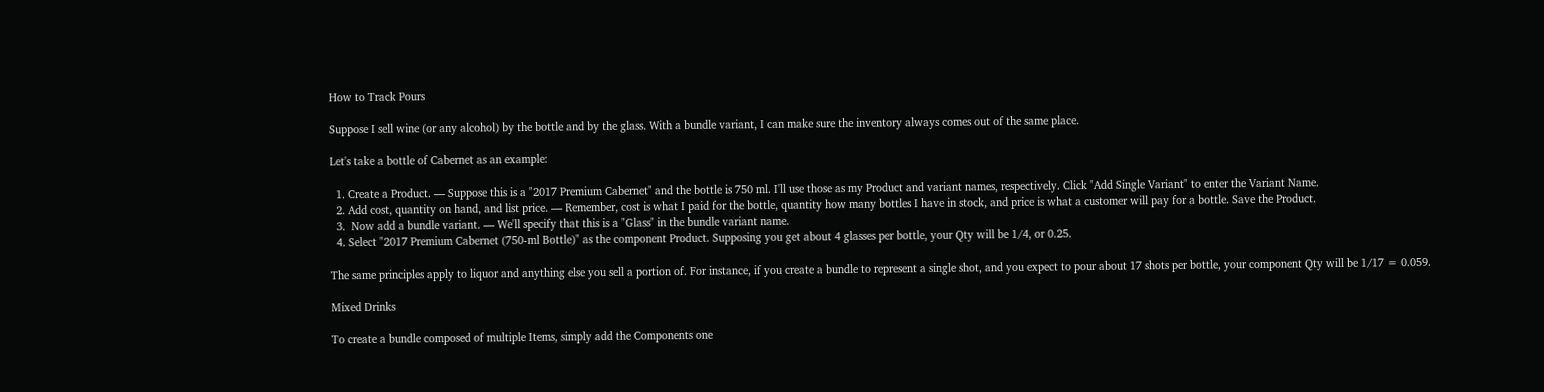How to Track Pours

Suppose I sell wine (or any alcohol) by the bottle and by the glass. With a bundle variant, I can make sure the inventory always comes out of the same place.

Let's take a bottle of Cabernet as an example:

  1. Create a Product. — Suppose this is a "2017 Premium Cabernet" and the bottle is 750 ml. I'll use those as my Product and variant names, respectively. Click "Add Single Variant" to enter the Variant Name.
  2. Add cost, quantity on hand, and list price. — Remember, cost is what I paid for the bottle, quantity how many bottles I have in stock, and price is what a customer will pay for a bottle. Save the Product.
  3.  Now add a bundle variant. — We'll specify that this is a "Glass" in the bundle variant name.
  4. Select "2017 Premium Cabernet (750-ml Bottle)" as the component Product. Supposing you get about 4 glasses per bottle, your Qty will be 1/4, or 0.25.

The same principles apply to liquor and anything else you sell a portion of. For instance, if you create a bundle to represent a single shot, and you expect to pour about 17 shots per bottle, your component Qty will be 1/17 = 0.059.

Mixed Drinks

To create a bundle composed of multiple Items, simply add the Components one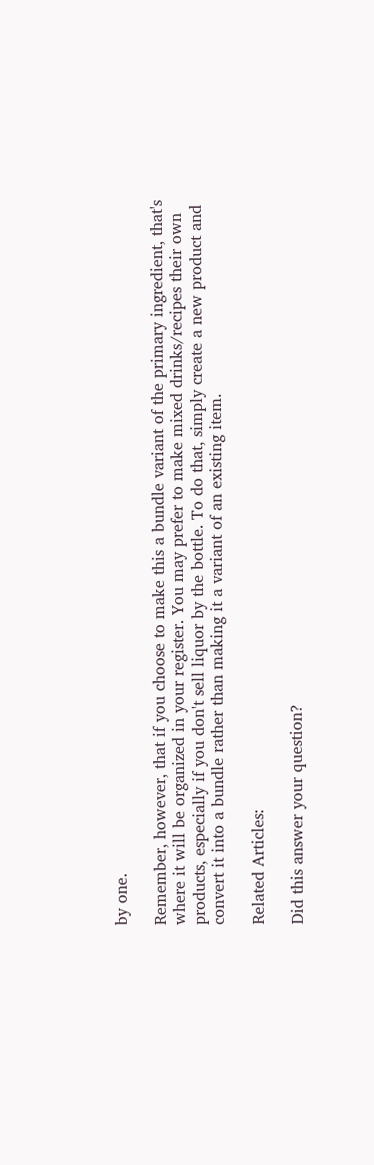by one.

Remember, however, that if you choose to make this a bundle variant of the primary ingredient, that's where it will be organized in your register. You may prefer to make mixed drinks/recipes their own products, especially if you don't sell liquor by the bottle. To do that, simply create a new product and convert it into a bundle rather than making it a variant of an existing item.

Related Articles:

Did this answer your question?